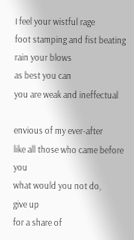I feel your wistful rage
foot stamping and fist beating
rain your blows
as best you can
you are weak and ineffectual

envious of my ever-after
like all those who came before you
what would you not do,
give up
for a share of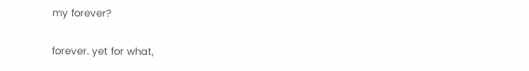my forever?

forever. yet for what,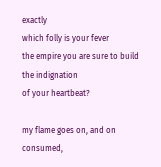exactly
which folly is your fever
the empire you are sure to build
the indignation
of your heartbeat?

my flame goes on, and on
consumed,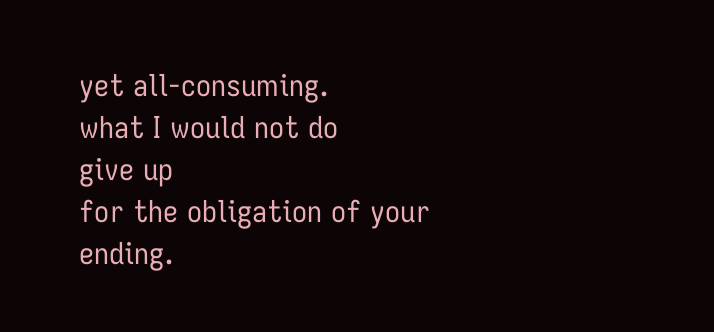yet all-consuming.
what I would not do
give up
for the obligation of your ending.